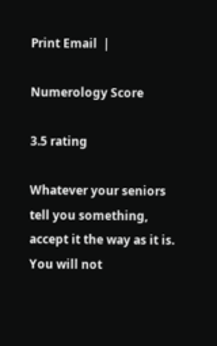Print Email  |

Numerology Score

3.5 rating

Whatever your seniors tell you something, accept it the way as it is. You will not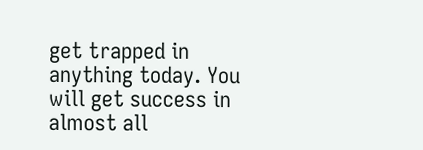get trapped in anything today. You will get success in almost all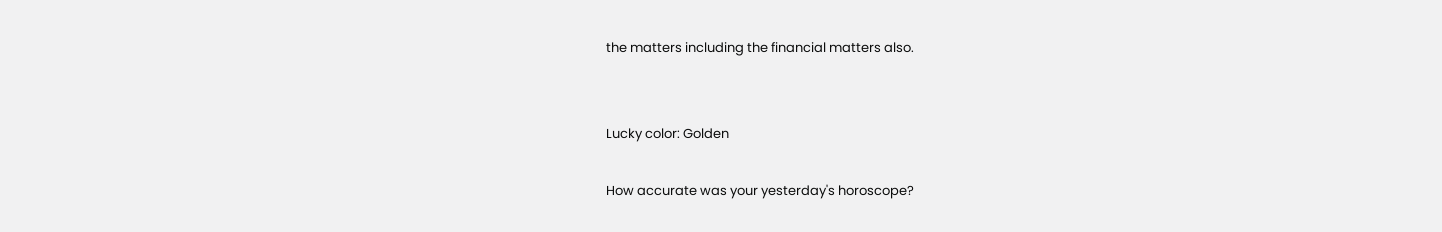the matters including the financial matters also.


Lucky color: Golden

How accurate was your yesterday's horoscope?